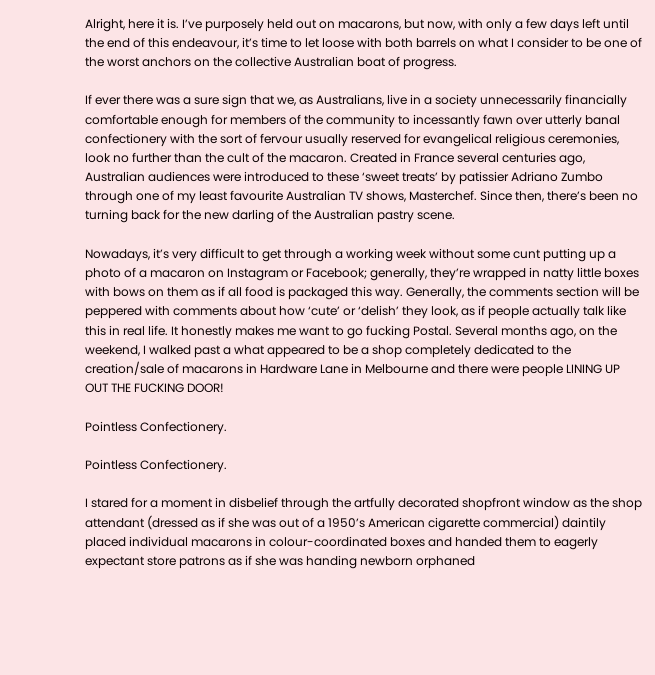Alright, here it is. I’ve purposely held out on macarons, but now, with only a few days left until the end of this endeavour, it’s time to let loose with both barrels on what I consider to be one of the worst anchors on the collective Australian boat of progress.

If ever there was a sure sign that we, as Australians, live in a society unnecessarily financially comfortable enough for members of the community to incessantly fawn over utterly banal confectionery with the sort of fervour usually reserved for evangelical religious ceremonies, look no further than the cult of the macaron. Created in France several centuries ago, Australian audiences were introduced to these ‘sweet treats’ by patissier Adriano Zumbo through one of my least favourite Australian TV shows, Masterchef. Since then, there’s been no turning back for the new darling of the Australian pastry scene.

Nowadays, it’s very difficult to get through a working week without some cunt putting up a photo of a macaron on Instagram or Facebook; generally, they’re wrapped in natty little boxes with bows on them as if all food is packaged this way. Generally, the comments section will be peppered with comments about how ‘cute’ or ‘delish’ they look, as if people actually talk like this in real life. It honestly makes me want to go fucking Postal. Several months ago, on the weekend, I walked past a what appeared to be a shop completely dedicated to the creation/sale of macarons in Hardware Lane in Melbourne and there were people LINING UP OUT THE FUCKING DOOR!

Pointless Confectionery.

Pointless Confectionery.

I stared for a moment in disbelief through the artfully decorated shopfront window as the shop attendant (dressed as if she was out of a 1950’s American cigarette commercial) daintily placed individual macarons in colour-coordinated boxes and handed them to eagerly expectant store patrons as if she was handing newborn orphaned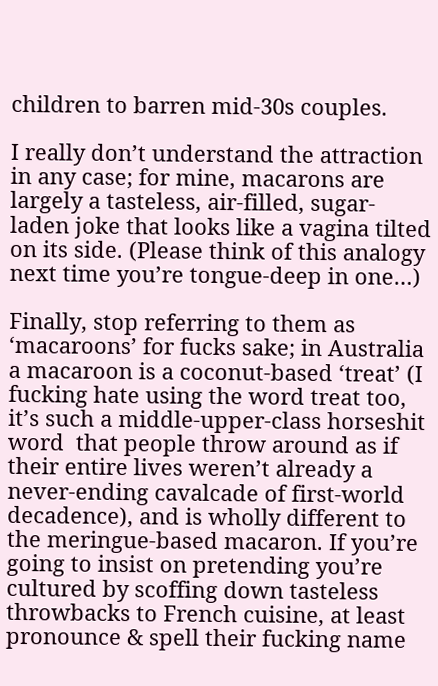children to barren mid-30s couples.

I really don’t understand the attraction in any case; for mine, macarons are largely a tasteless, air-filled, sugar-laden joke that looks like a vagina tilted on its side. (Please think of this analogy next time you’re tongue-deep in one…)

Finally, stop referring to them as ‘macaroons’ for fucks sake; in Australia a macaroon is a coconut-based ‘treat’ (I fucking hate using the word treat too, it’s such a middle-upper-class horseshit word  that people throw around as if their entire lives weren’t already a never-ending cavalcade of first-world decadence), and is wholly different to the meringue-based macaron. If you’re going to insist on pretending you’re cultured by scoffing down tasteless throwbacks to French cuisine, at least pronounce & spell their fucking name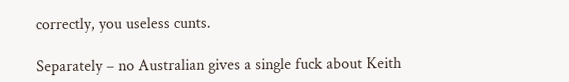correctly, you useless cunts.

Separately – no Australian gives a single fuck about Keith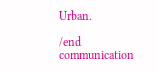Urban.

/end communication